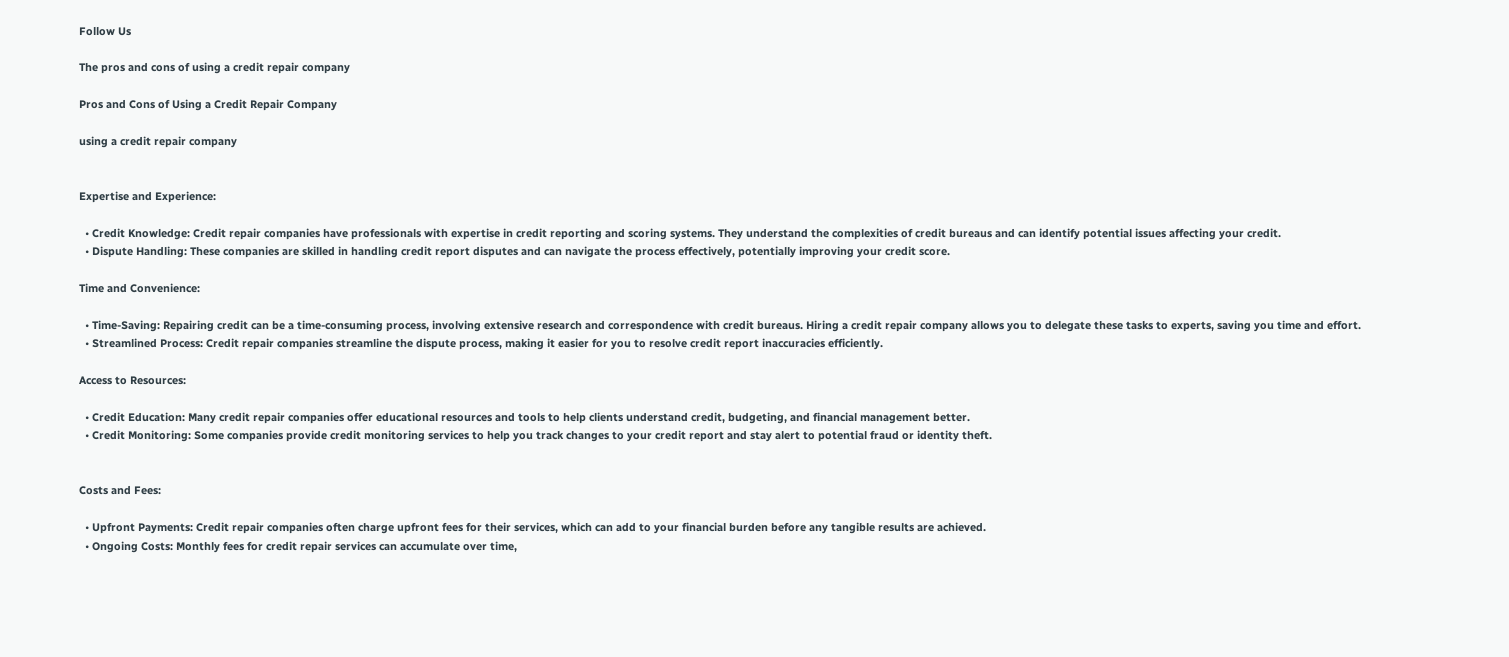Follow Us

The pros and cons of using a credit repair company

Pros and Cons of Using a Credit Repair Company

using a credit repair company


Expertise and Experience:

  • Credit Knowledge: Credit repair companies have professionals with expertise in credit reporting and scoring systems. They understand the complexities of credit bureaus and can identify potential issues affecting your credit.
  • Dispute Handling: These companies are skilled in handling credit report disputes and can navigate the process effectively, potentially improving your credit score.

Time and Convenience:

  • Time-Saving: Repairing credit can be a time-consuming process, involving extensive research and correspondence with credit bureaus. Hiring a credit repair company allows you to delegate these tasks to experts, saving you time and effort.
  • Streamlined Process: Credit repair companies streamline the dispute process, making it easier for you to resolve credit report inaccuracies efficiently.

Access to Resources:

  • Credit Education: Many credit repair companies offer educational resources and tools to help clients understand credit, budgeting, and financial management better.
  • Credit Monitoring: Some companies provide credit monitoring services to help you track changes to your credit report and stay alert to potential fraud or identity theft.


Costs and Fees:

  • Upfront Payments: Credit repair companies often charge upfront fees for their services, which can add to your financial burden before any tangible results are achieved.
  • Ongoing Costs: Monthly fees for credit repair services can accumulate over time,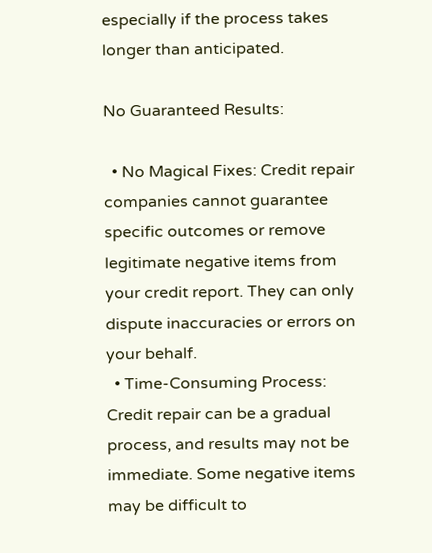especially if the process takes longer than anticipated.

No Guaranteed Results:

  • No Magical Fixes: Credit repair companies cannot guarantee specific outcomes or remove legitimate negative items from your credit report. They can only dispute inaccuracies or errors on your behalf.
  • Time-Consuming Process: Credit repair can be a gradual process, and results may not be immediate. Some negative items may be difficult to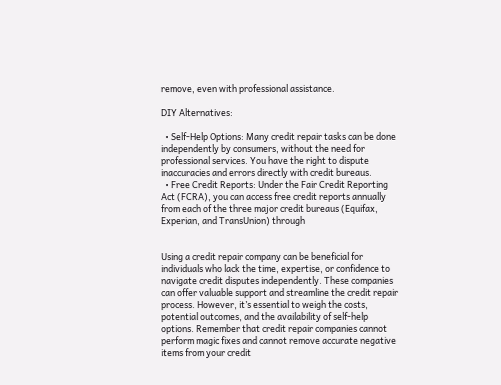remove, even with professional assistance.

DIY Alternatives:

  • Self-Help Options: Many credit repair tasks can be done independently by consumers, without the need for professional services. You have the right to dispute inaccuracies and errors directly with credit bureaus.
  • Free Credit Reports: Under the Fair Credit Reporting Act (FCRA), you can access free credit reports annually from each of the three major credit bureaus (Equifax, Experian, and TransUnion) through


Using a credit repair company can be beneficial for individuals who lack the time, expertise, or confidence to navigate credit disputes independently. These companies can offer valuable support and streamline the credit repair process. However, it’s essential to weigh the costs, potential outcomes, and the availability of self-help options. Remember that credit repair companies cannot perform magic fixes and cannot remove accurate negative items from your credit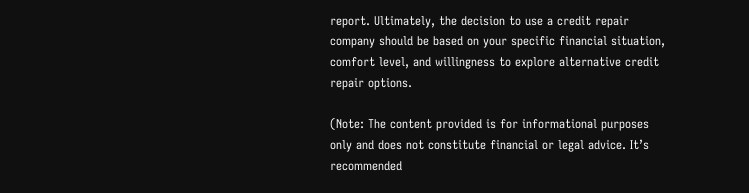report. Ultimately, the decision to use a credit repair company should be based on your specific financial situation, comfort level, and willingness to explore alternative credit repair options.

(Note: The content provided is for informational purposes only and does not constitute financial or legal advice. It’s recommended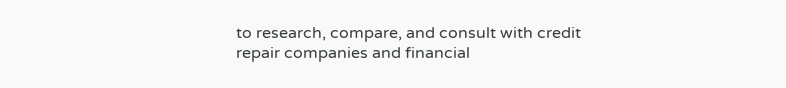to research, compare, and consult with credit repair companies and financial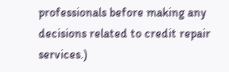professionals before making any decisions related to credit repair services.)